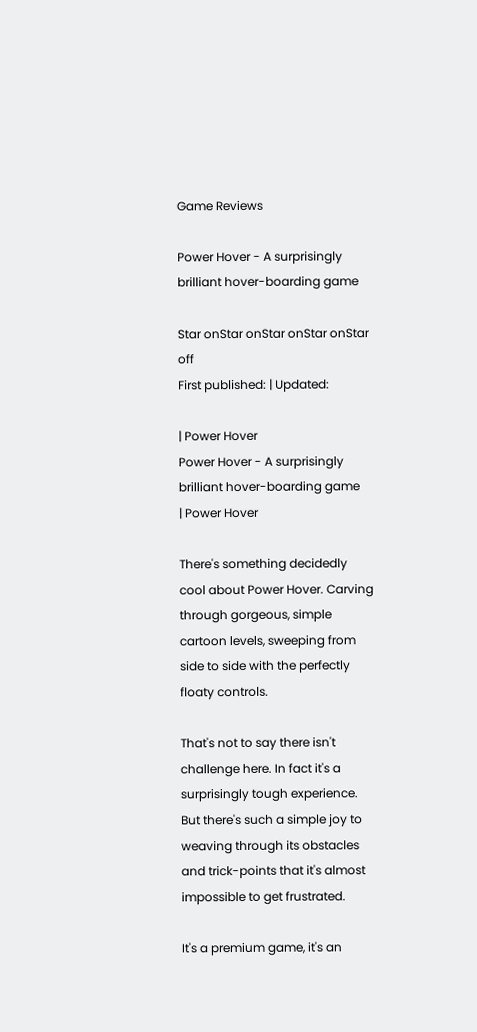Game Reviews

Power Hover - A surprisingly brilliant hover-boarding game

Star onStar onStar onStar onStar off
First published: | Updated:

| Power Hover
Power Hover - A surprisingly brilliant hover-boarding game
| Power Hover

There's something decidedly cool about Power Hover. Carving through gorgeous, simple cartoon levels, sweeping from side to side with the perfectly floaty controls.

That's not to say there isn't challenge here. In fact it's a surprisingly tough experience. But there's such a simple joy to weaving through its obstacles and trick-points that it's almost impossible to get frustrated.

It's a premium game, it's an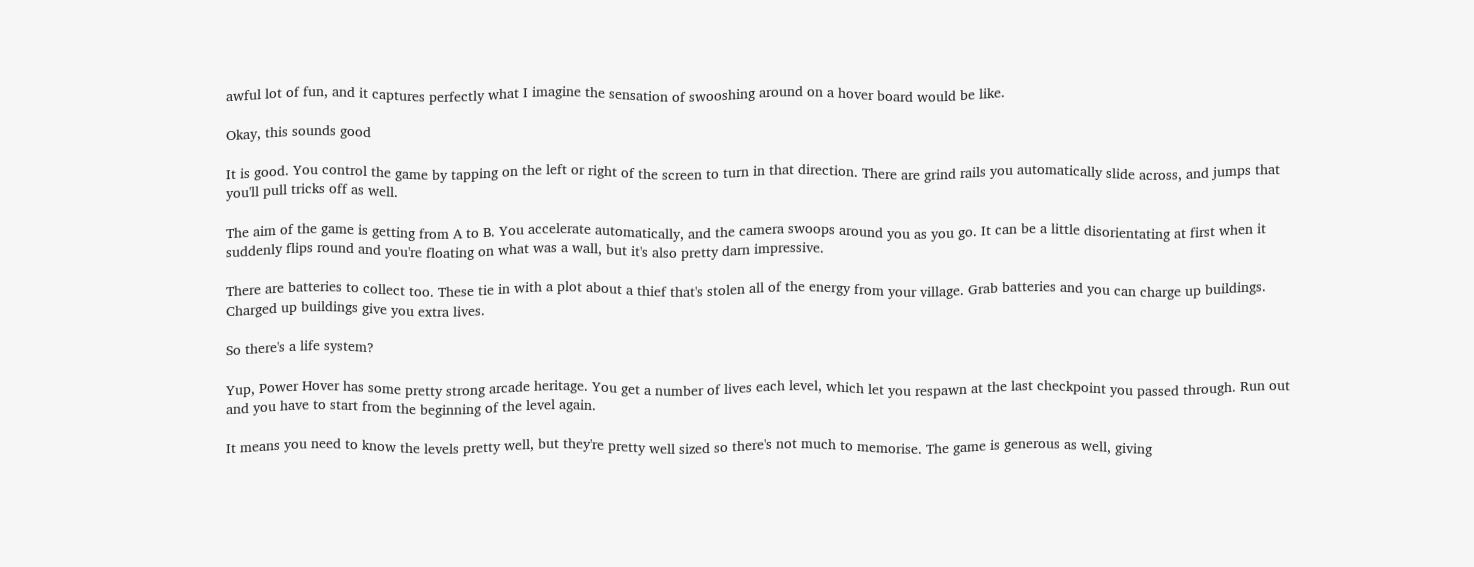awful lot of fun, and it captures perfectly what I imagine the sensation of swooshing around on a hover board would be like.

Okay, this sounds good

It is good. You control the game by tapping on the left or right of the screen to turn in that direction. There are grind rails you automatically slide across, and jumps that you'll pull tricks off as well.

The aim of the game is getting from A to B. You accelerate automatically, and the camera swoops around you as you go. It can be a little disorientating at first when it suddenly flips round and you're floating on what was a wall, but it's also pretty darn impressive.

There are batteries to collect too. These tie in with a plot about a thief that's stolen all of the energy from your village. Grab batteries and you can charge up buildings. Charged up buildings give you extra lives.

So there's a life system?

Yup, Power Hover has some pretty strong arcade heritage. You get a number of lives each level, which let you respawn at the last checkpoint you passed through. Run out and you have to start from the beginning of the level again.

It means you need to know the levels pretty well, but they're pretty well sized so there's not much to memorise. The game is generous as well, giving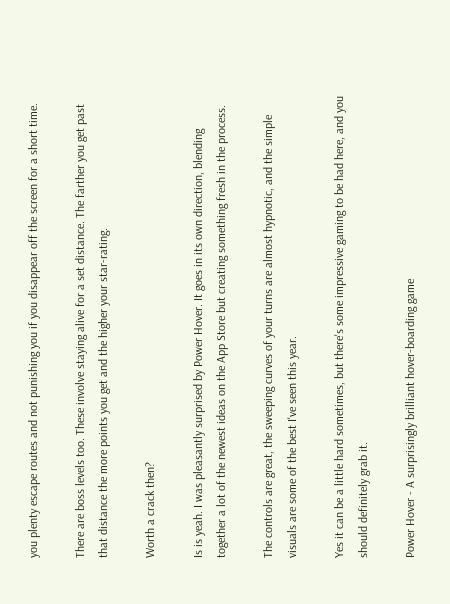you plenty escape routes and not punishing you if you disappear off the screen for a short time.

There are boss levels too. These involve staying alive for a set distance. The farther you get past that distance the more points you get and the higher your star-rating.

Worth a crack then?

Is is yeah. I was pleasantly surprised by Power Hover. It goes in its own direction, blending together a lot of the newest ideas on the App Store but creating something fresh in the process.

The controls are great, the sweeping curves of your turns are almost hypnotic, and the simple visuals are some of the best I've seen this year.

Yes it can be a little hard sometimes, but there's some impressive gaming to be had here, and you should definitely grab it.

Power Hover - A surprisingly brilliant hover-boarding game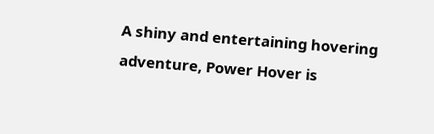A shiny and entertaining hovering adventure, Power Hover is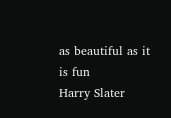as beautiful as it is fun
Harry Slater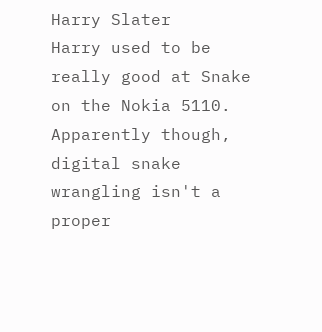Harry Slater
Harry used to be really good at Snake on the Nokia 5110. Apparently though, digital snake wrangling isn't a proper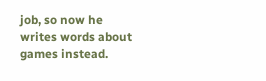job, so now he writes words about games instead.